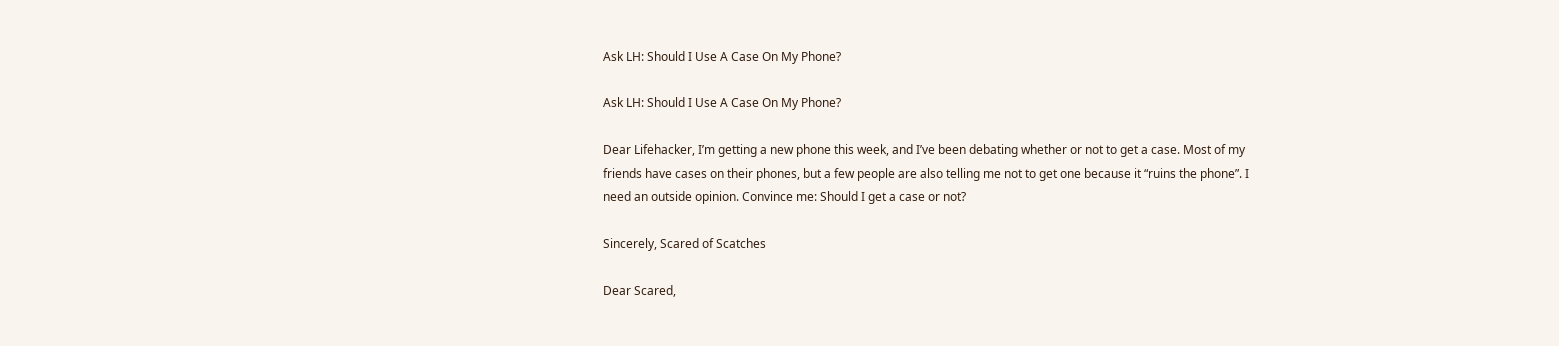Ask LH: Should I Use A Case On My Phone?

Ask LH: Should I Use A Case On My Phone?

Dear Lifehacker, I’m getting a new phone this week, and I’ve been debating whether or not to get a case. Most of my friends have cases on their phones, but a few people are also telling me not to get one because it “ruins the phone”. I need an outside opinion. Convince me: Should I get a case or not?

Sincerely, Scared of Scatches

Dear Scared,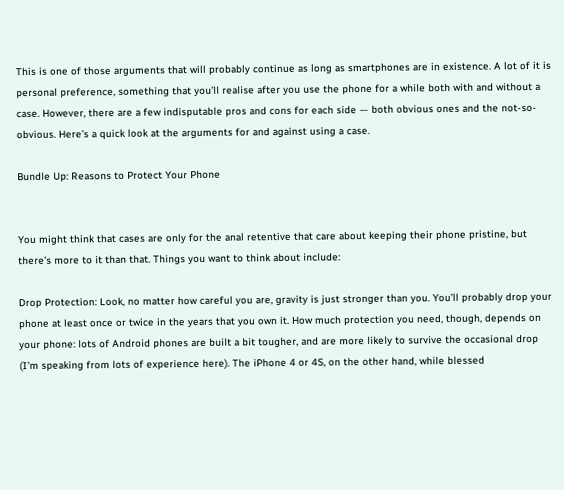This is one of those arguments that will probably continue as long as smartphones are in existence. A lot of it is personal preference, something that you’ll realise after you use the phone for a while both with and without a case. However, there are a few indisputable pros and cons for each side — both obvious ones and the not-so-obvious. Here’s a quick look at the arguments for and against using a case.

Bundle Up: Reasons to Protect Your Phone


You might think that cases are only for the anal retentive that care about keeping their phone pristine, but there’s more to it than that. Things you want to think about include:

Drop Protection: Look, no matter how careful you are, gravity is just stronger than you. You’ll probably drop your phone at least once or twice in the years that you own it. How much protection you need, though, depends on your phone: lots of Android phones are built a bit tougher, and are more likely to survive the occasional drop (I’m speaking from lots of experience here). The iPhone 4 or 4S, on the other hand, while blessed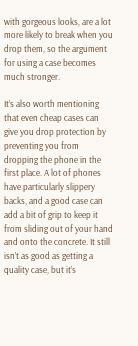with gorgeous looks, are a lot more likely to break when you drop them, so the argument for using a case becomes much stronger.

It’s also worth mentioning that even cheap cases can give you drop protection by preventing you from dropping the phone in the first place. A lot of phones have particularly slippery backs, and a good case can add a bit of grip to keep it from sliding out of your hand and onto the concrete. It still isn’t as good as getting a quality case, but it’s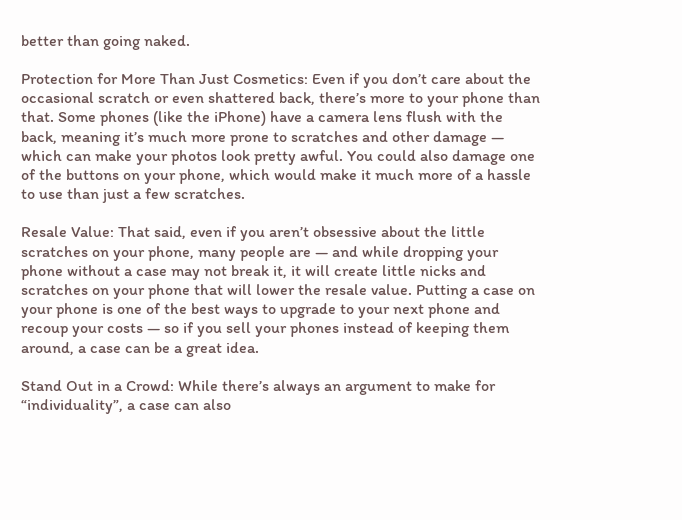better than going naked.

Protection for More Than Just Cosmetics: Even if you don’t care about the occasional scratch or even shattered back, there’s more to your phone than that. Some phones (like the iPhone) have a camera lens flush with the back, meaning it’s much more prone to scratches and other damage — which can make your photos look pretty awful. You could also damage one of the buttons on your phone, which would make it much more of a hassle to use than just a few scratches.

Resale Value: That said, even if you aren’t obsessive about the little scratches on your phone, many people are — and while dropping your phone without a case may not break it, it will create little nicks and scratches on your phone that will lower the resale value. Putting a case on your phone is one of the best ways to upgrade to your next phone and recoup your costs — so if you sell your phones instead of keeping them around, a case can be a great idea.

Stand Out in a Crowd: While there’s always an argument to make for “individuality”, a case can also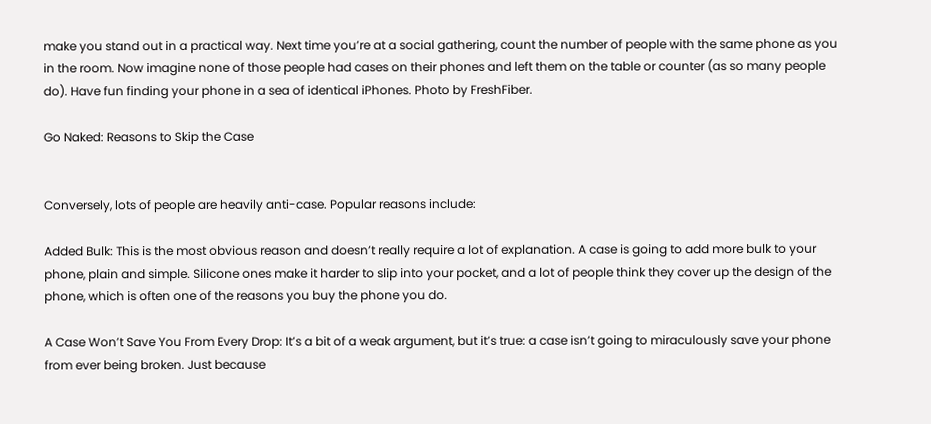make you stand out in a practical way. Next time you’re at a social gathering, count the number of people with the same phone as you in the room. Now imagine none of those people had cases on their phones and left them on the table or counter (as so many people do). Have fun finding your phone in a sea of identical iPhones. Photo by FreshFiber.

Go Naked: Reasons to Skip the Case


Conversely, lots of people are heavily anti-case. Popular reasons include:

Added Bulk: This is the most obvious reason and doesn’t really require a lot of explanation. A case is going to add more bulk to your phone, plain and simple. Silicone ones make it harder to slip into your pocket, and a lot of people think they cover up the design of the phone, which is often one of the reasons you buy the phone you do.

A Case Won’t Save You From Every Drop: It’s a bit of a weak argument, but it’s true: a case isn’t going to miraculously save your phone from ever being broken. Just because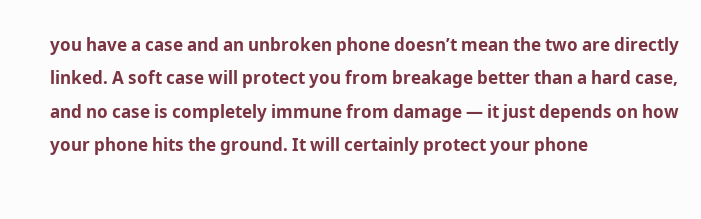you have a case and an unbroken phone doesn’t mean the two are directly linked. A soft case will protect you from breakage better than a hard case, and no case is completely immune from damage — it just depends on how your phone hits the ground. It will certainly protect your phone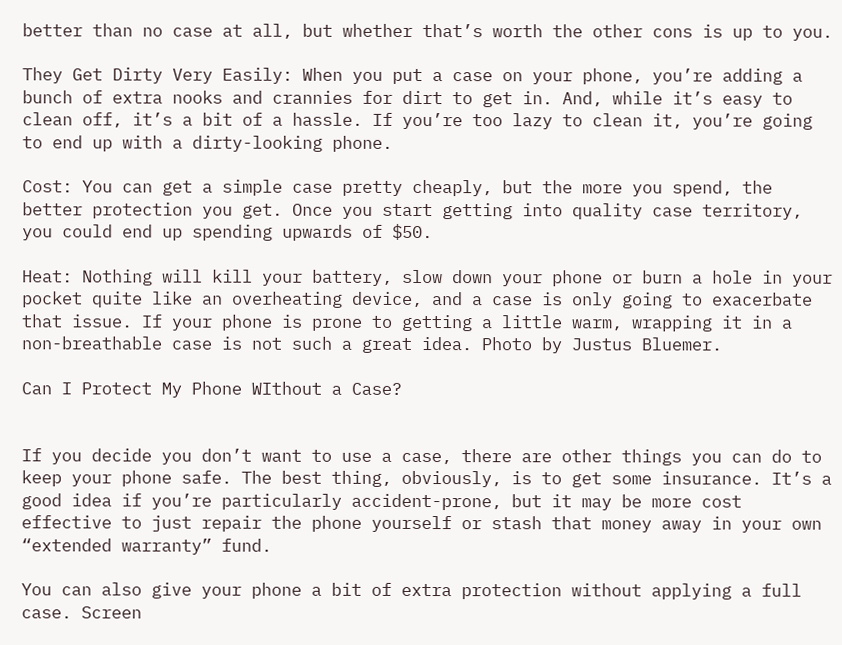better than no case at all, but whether that’s worth the other cons is up to you.

They Get Dirty Very Easily: When you put a case on your phone, you’re adding a bunch of extra nooks and crannies for dirt to get in. And, while it’s easy to clean off, it’s a bit of a hassle. If you’re too lazy to clean it, you’re going to end up with a dirty-looking phone.

Cost: You can get a simple case pretty cheaply, but the more you spend, the better protection you get. Once you start getting into quality case territory, you could end up spending upwards of $50.

Heat: Nothing will kill your battery, slow down your phone or burn a hole in your pocket quite like an overheating device, and a case is only going to exacerbate that issue. If your phone is prone to getting a little warm, wrapping it in a non-breathable case is not such a great idea. Photo by Justus Bluemer.

Can I Protect My Phone WIthout a Case?


If you decide you don’t want to use a case, there are other things you can do to keep your phone safe. The best thing, obviously, is to get some insurance. It’s a good idea if you’re particularly accident-prone, but it may be more cost effective to just repair the phone yourself or stash that money away in your own “extended warranty” fund.

You can also give your phone a bit of extra protection without applying a full case. Screen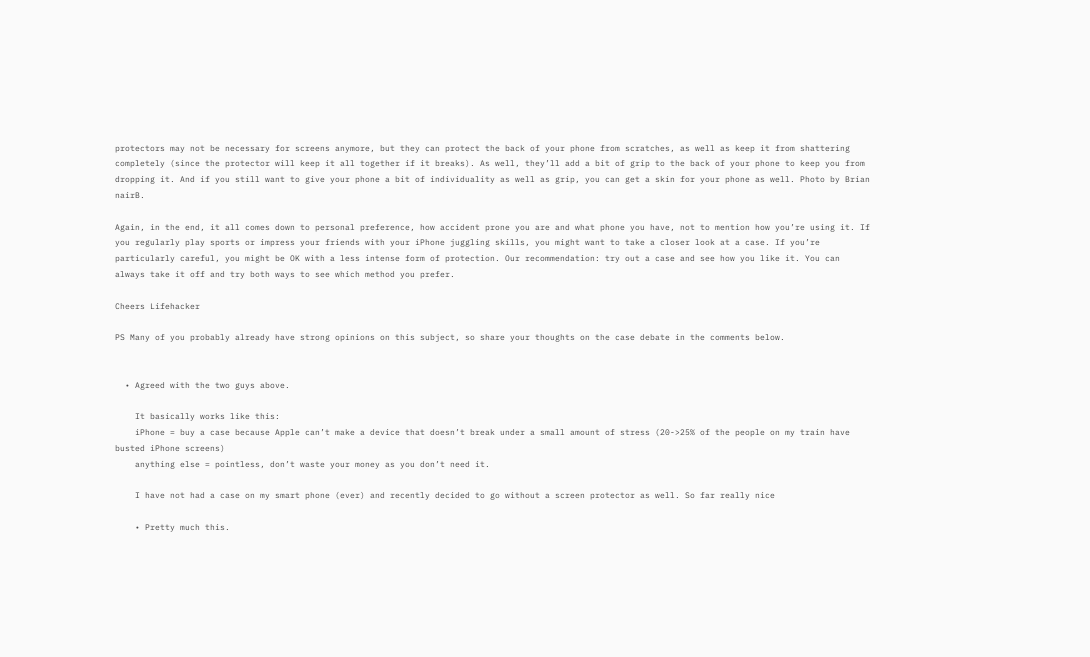protectors may not be necessary for screens anymore, but they can protect the back of your phone from scratches, as well as keep it from shattering completely (since the protector will keep it all together if it breaks). As well, they’ll add a bit of grip to the back of your phone to keep you from dropping it. And if you still want to give your phone a bit of individuality as well as grip, you can get a skin for your phone as well. Photo by Brian nairB.

Again, in the end, it all comes down to personal preference, how accident prone you are and what phone you have, not to mention how you’re using it. If you regularly play sports or impress your friends with your iPhone juggling skills, you might want to take a closer look at a case. If you’re particularly careful, you might be OK with a less intense form of protection. Our recommendation: try out a case and see how you like it. You can always take it off and try both ways to see which method you prefer.

Cheers Lifehacker

PS Many of you probably already have strong opinions on this subject, so share your thoughts on the case debate in the comments below.


  • Agreed with the two guys above.

    It basically works like this:
    iPhone = buy a case because Apple can’t make a device that doesn’t break under a small amount of stress (20->25% of the people on my train have busted iPhone screens)
    anything else = pointless, don’t waste your money as you don’t need it.

    I have not had a case on my smart phone (ever) and recently decided to go without a screen protector as well. So far really nice

    • Pretty much this.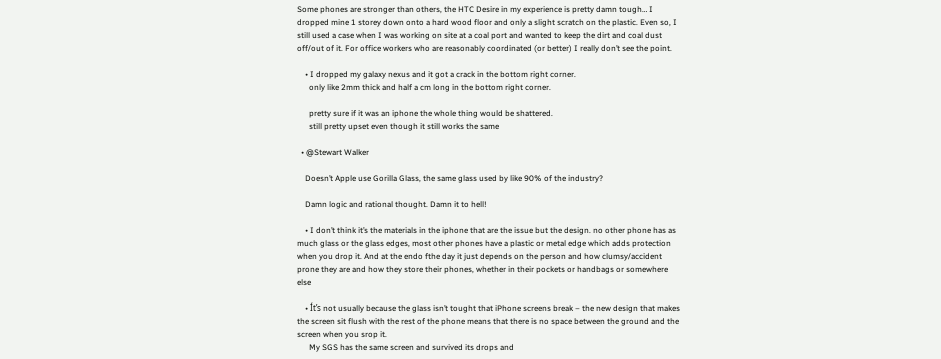Some phones are stronger than others, the HTC Desire in my experience is pretty damn tough… I dropped mine 1 storey down onto a hard wood floor and only a slight scratch on the plastic. Even so, I still used a case when I was working on site at a coal port and wanted to keep the dirt and coal dust off/out of it. For office workers who are reasonably coordinated (or better) I really don’t see the point.

    • I dropped my galaxy nexus and it got a crack in the bottom right corner.
      only like 2mm thick and half a cm long in the bottom right corner.

      pretty sure if it was an iphone the whole thing would be shattered.
      still pretty upset even though it still works the same

  • @Stewart Walker

    Doesn’t Apple use Gorilla Glass, the same glass used by like 90% of the industry?

    Damn logic and rational thought. Damn it to hell!

    • I don’t think it’s the materials in the iphone that are the issue but the design. no other phone has as much glass or the glass edges, most other phones have a plastic or metal edge which adds protection when you drop it. And at the endo fthe day it just depends on the person and how clumsy/accident prone they are and how they store their phones, whether in their pockets or handbags or somewhere else

    • Ít’s not usually because the glass isn’t tought that iPhone screens break – the new design that makes the screen sit flush with the rest of the phone means that there is no space between the ground and the screen when you srop it.
      My SGS has the same screen and survived its drops and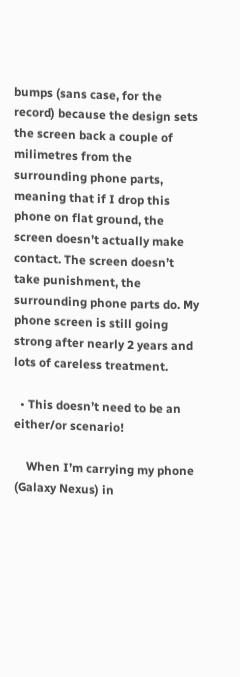bumps (sans case, for the record) because the design sets the screen back a couple of milimetres from the surrounding phone parts, meaning that if I drop this phone on flat ground, the screen doesn’t actually make contact. The screen doesn’t take punishment, the surrounding phone parts do. My phone screen is still going strong after nearly 2 years and lots of careless treatment.

  • This doesn’t need to be an either/or scenario!

    When I’m carrying my phone (Galaxy Nexus) in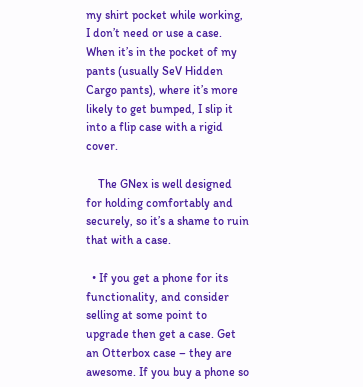my shirt pocket while working, I don’t need or use a case. When it’s in the pocket of my pants (usually SeV Hidden Cargo pants), where it’s more likely to get bumped, I slip it into a flip case with a rigid cover.

    The GNex is well designed for holding comfortably and securely, so it’s a shame to ruin that with a case.

  • If you get a phone for its functionality, and consider selling at some point to upgrade then get a case. Get an Otterbox case – they are awesome. If you buy a phone so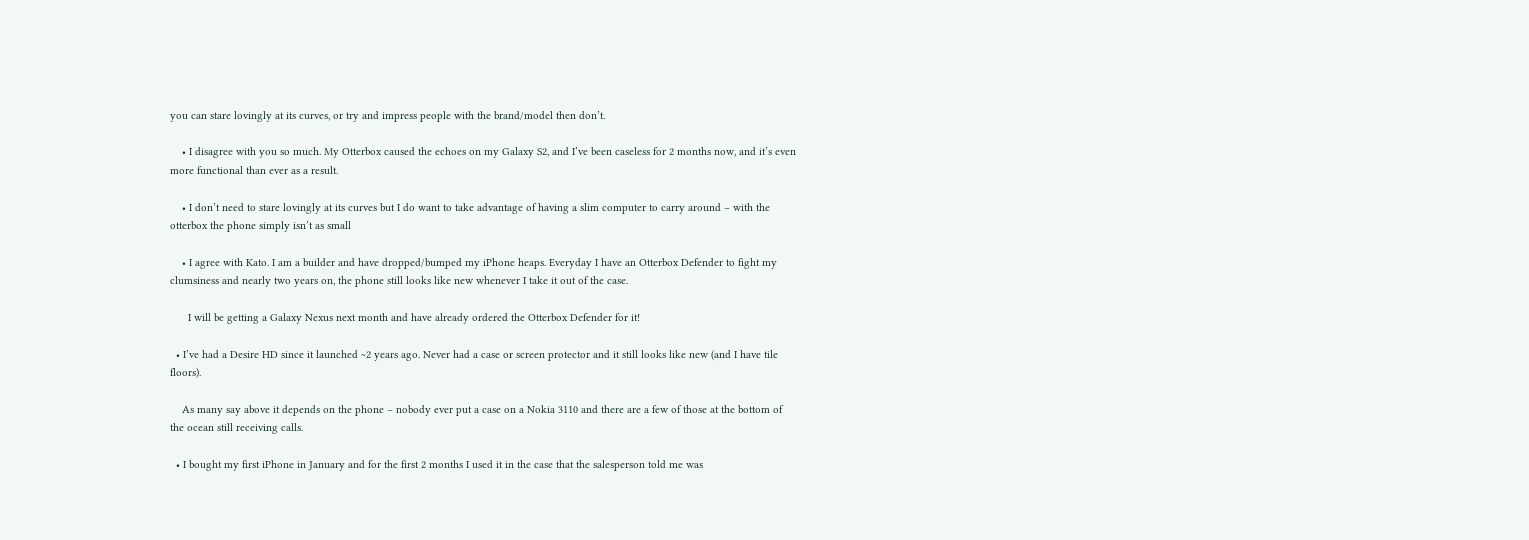you can stare lovingly at its curves, or try and impress people with the brand/model then don’t.

    • I disagree with you so much. My Otterbox caused the echoes on my Galaxy S2, and I’ve been caseless for 2 months now, and it’s even more functional than ever as a result.

    • I don’t need to stare lovingly at its curves but I do want to take advantage of having a slim computer to carry around – with the otterbox the phone simply isn’t as small

    • I agree with Kato. I am a builder and have dropped/bumped my iPhone heaps. Everyday I have an Otterbox Defender to fight my clumsiness and nearly two years on, the phone still looks like new whenever I take it out of the case.

      I will be getting a Galaxy Nexus next month and have already ordered the Otterbox Defender for it!

  • I’ve had a Desire HD since it launched ~2 years ago. Never had a case or screen protector and it still looks like new (and I have tile floors).

    As many say above it depends on the phone – nobody ever put a case on a Nokia 3110 and there are a few of those at the bottom of the ocean still receiving calls.

  • I bought my first iPhone in January and for the first 2 months I used it in the case that the salesperson told me was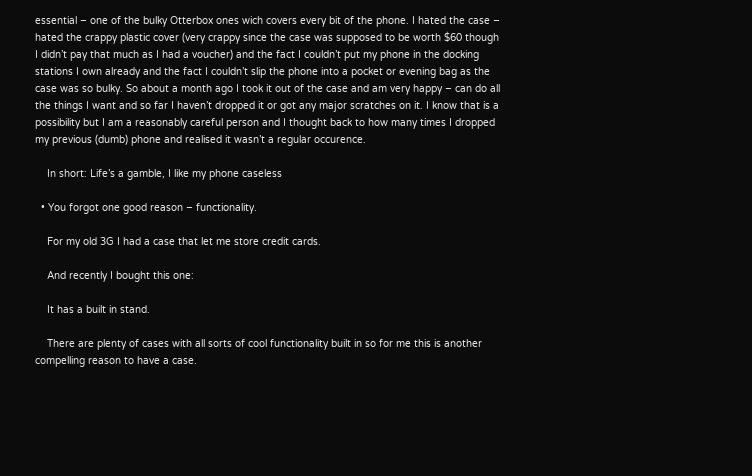essential – one of the bulky Otterbox ones wich covers every bit of the phone. I hated the case – hated the crappy plastic cover (very crappy since the case was supposed to be worth $60 though I didn’t pay that much as I had a voucher) and the fact I couldn’t put my phone in the docking stations I own already and the fact I couldn’t slip the phone into a pocket or evening bag as the case was so bulky. So about a month ago I took it out of the case and am very happy – can do all the things I want and so far I haven’t dropped it or got any major scratches on it. I know that is a possibility but I am a reasonably careful person and I thought back to how many times I dropped my previous (dumb) phone and realised it wasn’t a regular occurence.

    In short: Life’s a gamble, I like my phone caseless

  • You forgot one good reason – functionality.

    For my old 3G I had a case that let me store credit cards.

    And recently I bought this one:

    It has a built in stand.

    There are plenty of cases with all sorts of cool functionality built in so for me this is another compelling reason to have a case.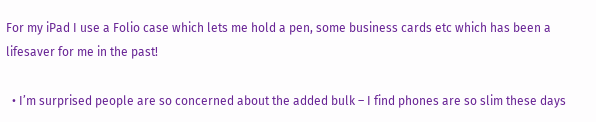For my iPad I use a Folio case which lets me hold a pen, some business cards etc which has been a lifesaver for me in the past!

  • I’m surprised people are so concerned about the added bulk – I find phones are so slim these days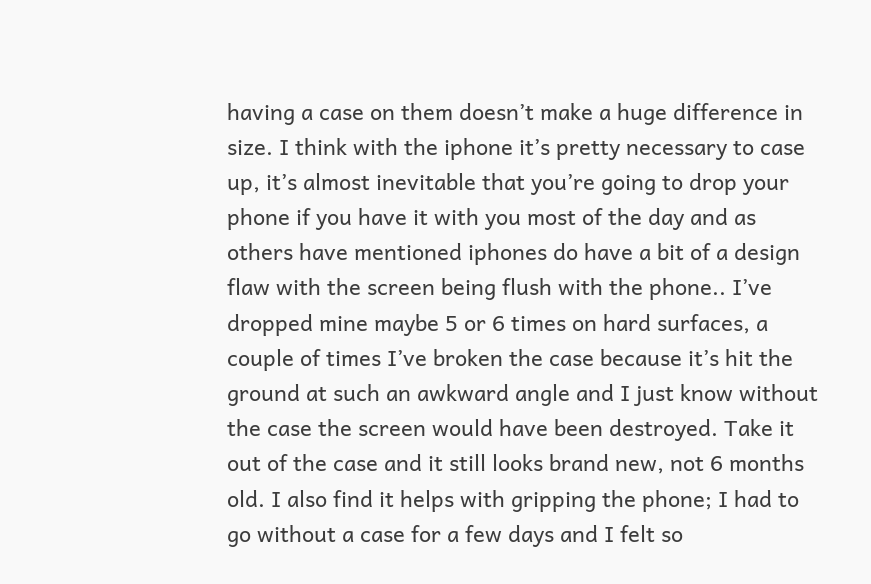having a case on them doesn’t make a huge difference in size. I think with the iphone it’s pretty necessary to case up, it’s almost inevitable that you’re going to drop your phone if you have it with you most of the day and as others have mentioned iphones do have a bit of a design flaw with the screen being flush with the phone.. I’ve dropped mine maybe 5 or 6 times on hard surfaces, a couple of times I’ve broken the case because it’s hit the ground at such an awkward angle and I just know without the case the screen would have been destroyed. Take it out of the case and it still looks brand new, not 6 months old. I also find it helps with gripping the phone; I had to go without a case for a few days and I felt so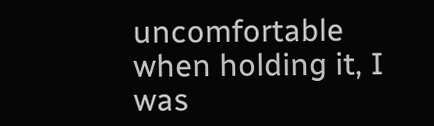uncomfortable when holding it, I was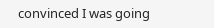convinced I was going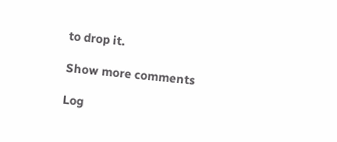to drop it.

Show more comments

Log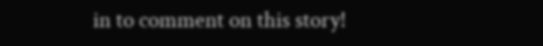in to comment on this story!